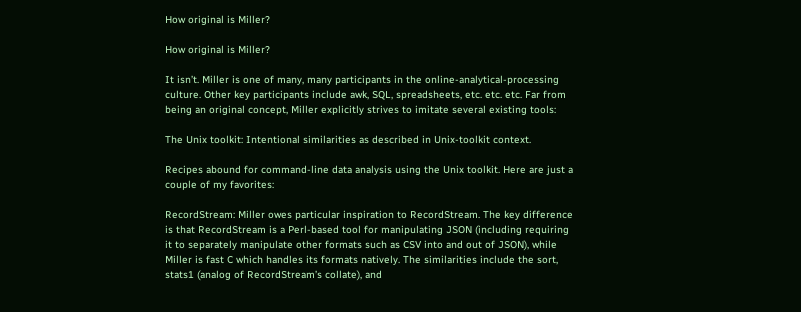How original is Miller?

How original is Miller?

It isn’t. Miller is one of many, many participants in the online-analytical-processing culture. Other key participants include awk, SQL, spreadsheets, etc. etc. etc. Far from being an original concept, Miller explicitly strives to imitate several existing tools:

The Unix toolkit: Intentional similarities as described in Unix-toolkit context.

Recipes abound for command-line data analysis using the Unix toolkit. Here are just a couple of my favorites:

RecordStream: Miller owes particular inspiration to RecordStream. The key difference is that RecordStream is a Perl-based tool for manipulating JSON (including requiring it to separately manipulate other formats such as CSV into and out of JSON), while Miller is fast C which handles its formats natively. The similarities include the sort, stats1 (analog of RecordStream’s collate), and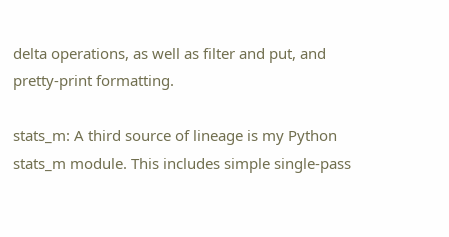delta operations, as well as filter and put, and pretty-print formatting.

stats_m: A third source of lineage is my Python stats_m module. This includes simple single-pass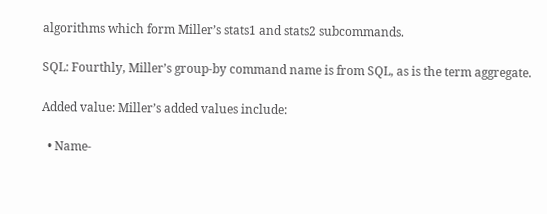algorithms which form Miller’s stats1 and stats2 subcommands.

SQL: Fourthly, Miller’s group-by command name is from SQL, as is the term aggregate.

Added value: Miller’s added values include:

  • Name-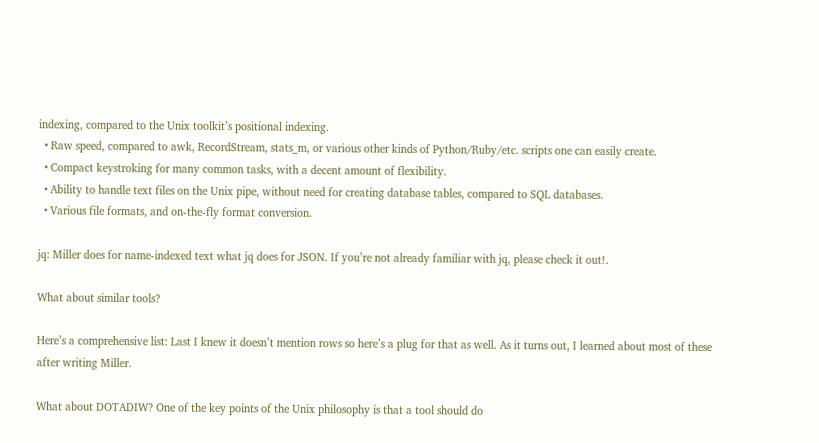indexing, compared to the Unix toolkit’s positional indexing.
  • Raw speed, compared to awk, RecordStream, stats_m, or various other kinds of Python/Ruby/etc. scripts one can easily create.
  • Compact keystroking for many common tasks, with a decent amount of flexibility.
  • Ability to handle text files on the Unix pipe, without need for creating database tables, compared to SQL databases.
  • Various file formats, and on-the-fly format conversion.

jq: Miller does for name-indexed text what jq does for JSON. If you’re not already familiar with jq, please check it out!.

What about similar tools?

Here’s a comprehensive list: Last I knew it doesn’t mention rows so here’s a plug for that as well. As it turns out, I learned about most of these after writing Miller.

What about DOTADIW? One of the key points of the Unix philosophy is that a tool should do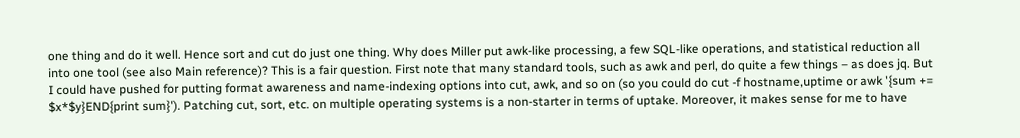one thing and do it well. Hence sort and cut do just one thing. Why does Miller put awk-like processing, a few SQL-like operations, and statistical reduction all into one tool (see also Main reference)? This is a fair question. First note that many standard tools, such as awk and perl, do quite a few things – as does jq. But I could have pushed for putting format awareness and name-indexing options into cut, awk, and so on (so you could do cut -f hostname,uptime or awk '{sum += $x*$y}END{print sum}'). Patching cut, sort, etc. on multiple operating systems is a non-starter in terms of uptake. Moreover, it makes sense for me to have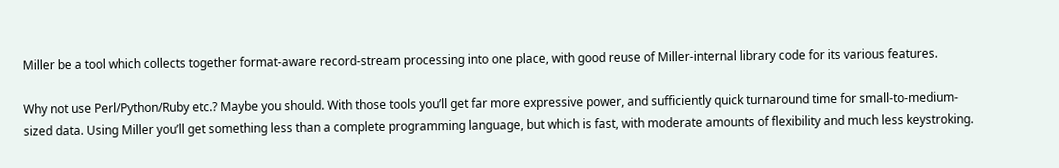Miller be a tool which collects together format-aware record-stream processing into one place, with good reuse of Miller-internal library code for its various features.

Why not use Perl/Python/Ruby etc.? Maybe you should. With those tools you’ll get far more expressive power, and sufficiently quick turnaround time for small-to-medium-sized data. Using Miller you’ll get something less than a complete programming language, but which is fast, with moderate amounts of flexibility and much less keystroking.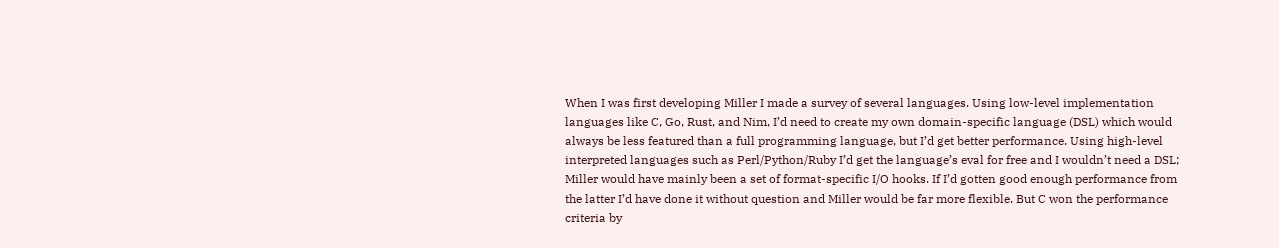When I was first developing Miller I made a survey of several languages. Using low-level implementation languages like C, Go, Rust, and Nim, I’d need to create my own domain-specific language (DSL) which would always be less featured than a full programming language, but I’d get better performance. Using high-level interpreted languages such as Perl/Python/Ruby I’d get the language’s eval for free and I wouldn’t need a DSL; Miller would have mainly been a set of format-specific I/O hooks. If I’d gotten good enough performance from the latter I’d have done it without question and Miller would be far more flexible. But C won the performance criteria by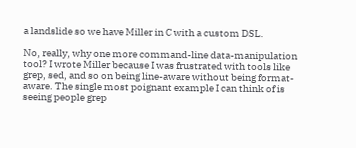a landslide so we have Miller in C with a custom DSL.

No, really, why one more command-line data-manipulation tool? I wrote Miller because I was frustrated with tools like grep, sed, and so on being line-aware without being format-aware. The single most poignant example I can think of is seeing people grep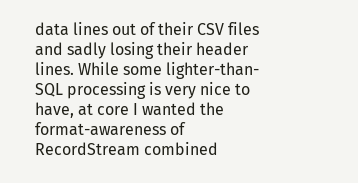data lines out of their CSV files and sadly losing their header lines. While some lighter-than-SQL processing is very nice to have, at core I wanted the format-awareness of RecordStream combined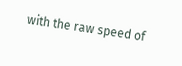with the raw speed of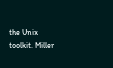the Unix toolkit. Miller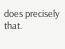does precisely that.